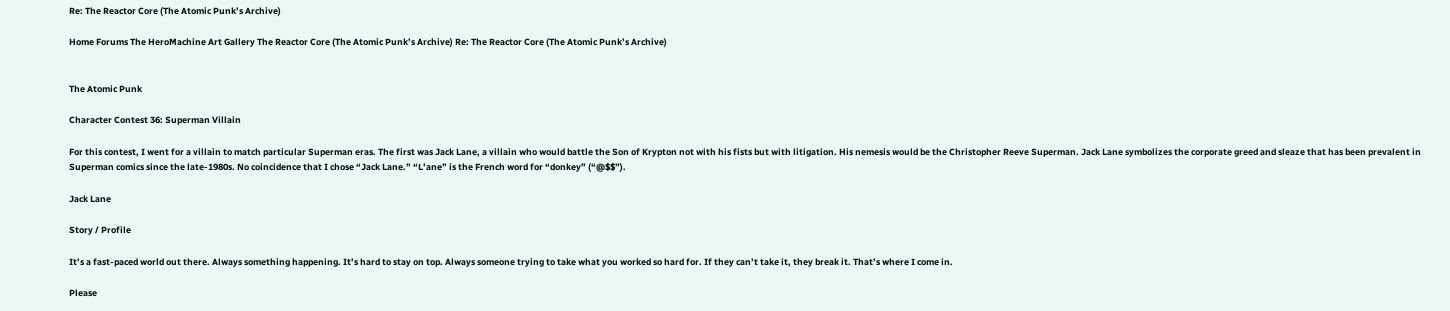Re: The Reactor Core (The Atomic Punk’s Archive)

Home Forums The HeroMachine Art Gallery The Reactor Core (The Atomic Punk’s Archive) Re: The Reactor Core (The Atomic Punk’s Archive)


The Atomic Punk

Character Contest 36: Superman Villain

For this contest, I went for a villain to match particular Superman eras. The first was Jack Lane, a villain who would battle the Son of Krypton not with his fists but with litigation. His nemesis would be the Christopher Reeve Superman. Jack Lane symbolizes the corporate greed and sleaze that has been prevalent in Superman comics since the late-1980s. No coincidence that I chose “Jack Lane.” “L’ane” is the French word for “donkey” (“@$$”).

Jack Lane

Story / Profile

It’s a fast-paced world out there. Always something happening. It’s hard to stay on top. Always someone trying to take what you worked so hard for. If they can’t take it, they break it. That’s where I come in.

Please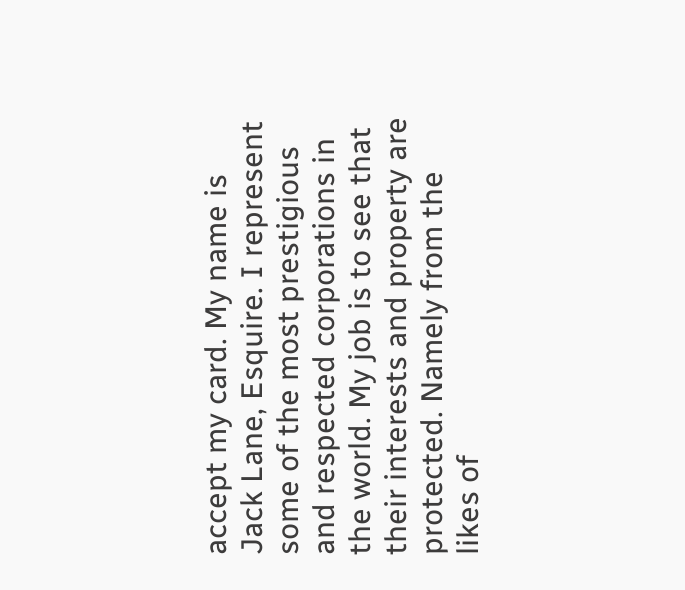accept my card. My name is Jack Lane, Esquire. I represent some of the most prestigious and respected corporations in the world. My job is to see that their interests and property are protected. Namely from the likes of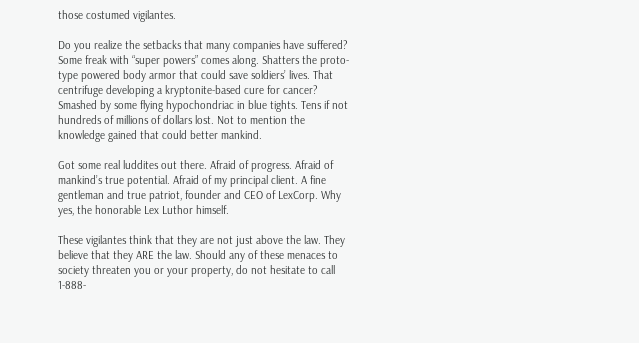those costumed vigilantes.

Do you realize the setbacks that many companies have suffered? Some freak with “super powers” comes along. Shatters the proto-type powered body armor that could save soldiers’ lives. That centrifuge developing a kryptonite-based cure for cancer? Smashed by some flying hypochondriac in blue tights. Tens if not hundreds of millions of dollars lost. Not to mention the knowledge gained that could better mankind.

Got some real luddites out there. Afraid of progress. Afraid of mankind’s true potential. Afraid of my principal client. A fine gentleman and true patriot, founder and CEO of LexCorp. Why yes, the honorable Lex Luthor himself.

These vigilantes think that they are not just above the law. They believe that they ARE the law. Should any of these menaces to society threaten you or your property, do not hesitate to call 1-888-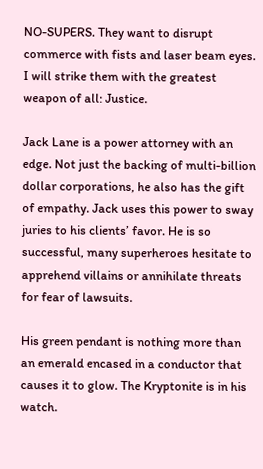NO-SUPERS. They want to disrupt commerce with fists and laser beam eyes. I will strike them with the greatest weapon of all: Justice.

Jack Lane is a power attorney with an edge. Not just the backing of multi-billion dollar corporations, he also has the gift of empathy. Jack uses this power to sway juries to his clients’ favor. He is so successful, many superheroes hesitate to apprehend villains or annihilate threats for fear of lawsuits.

His green pendant is nothing more than an emerald encased in a conductor that causes it to glow. The Kryptonite is in his watch.